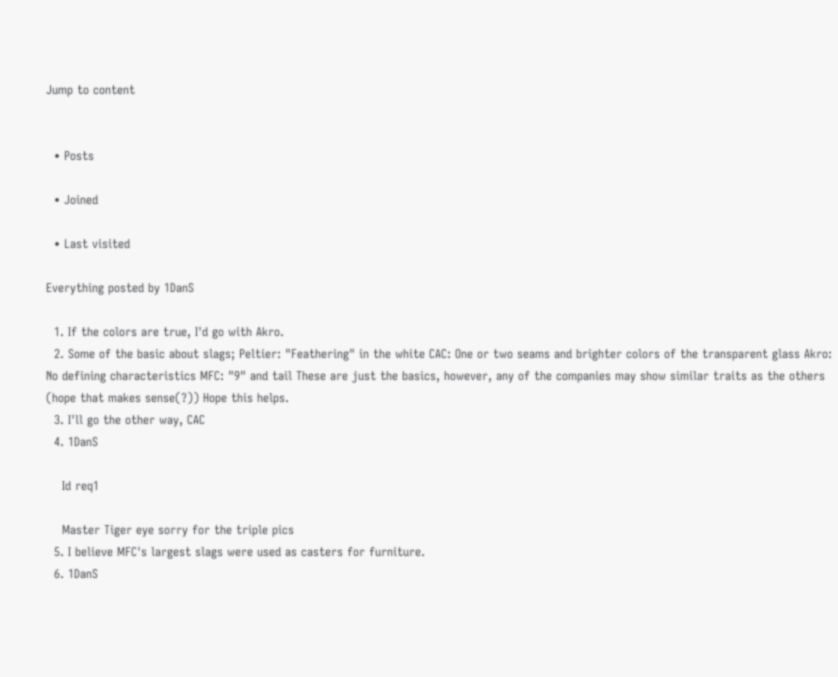Jump to content


  • Posts

  • Joined

  • Last visited

Everything posted by 1DanS

  1. If the colors are true, I'd go with Akro.
  2. Some of the basic about slags; Peltier: "Feathering" in the white CAC: One or two seams and brighter colors of the transparent glass Akro: No defining characteristics MFC: "9" and tail These are just the basics, however, any of the companies may show similar traits as the others (hope that makes sense(?)) Hope this helps.
  3. I'll go the other way, CAC
  4. 1DanS

    Id req1

    Master Tiger eye sorry for the triple pics
  5. I believe MFC's largest slags were used as casters for furniture.
  6. 1DanS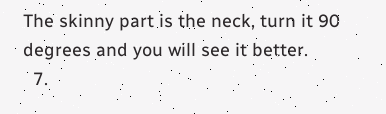The skinny part is the neck, turn it 90 degrees and you will see it better.
  7.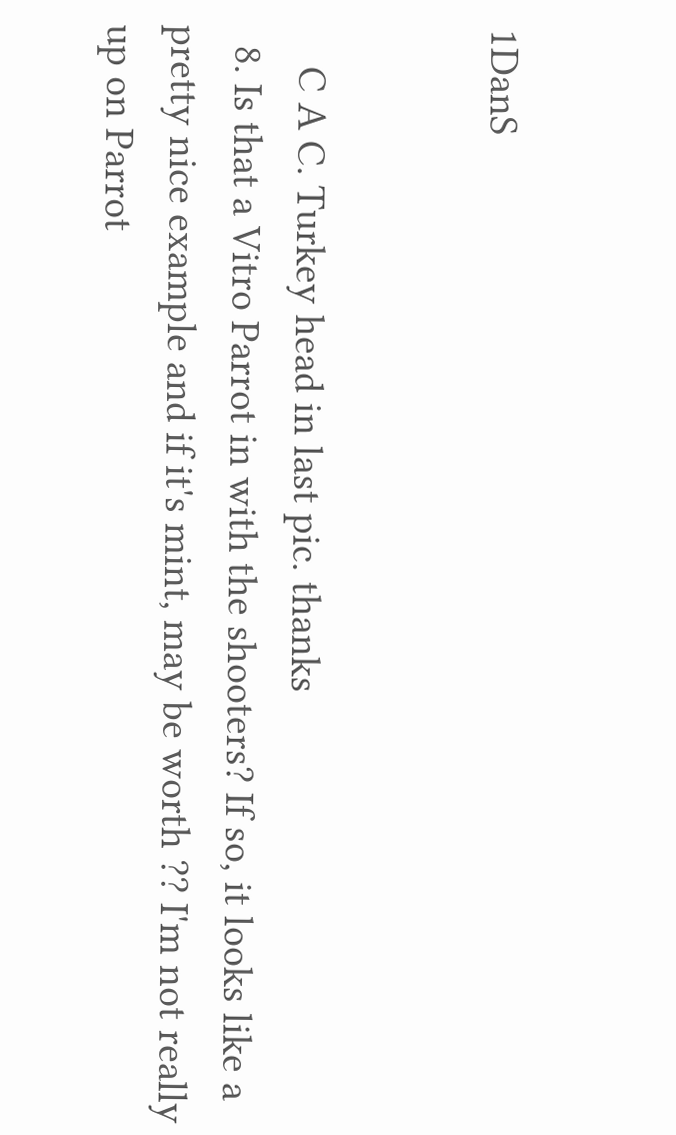1DanS


    C A C. Turkey head in last pic. thanks
  8. Is that a Vitro Parrot in with the shooters? If so, it looks like a pretty nice example and if it's mint, may be worth ?? I'm not really up on Parrot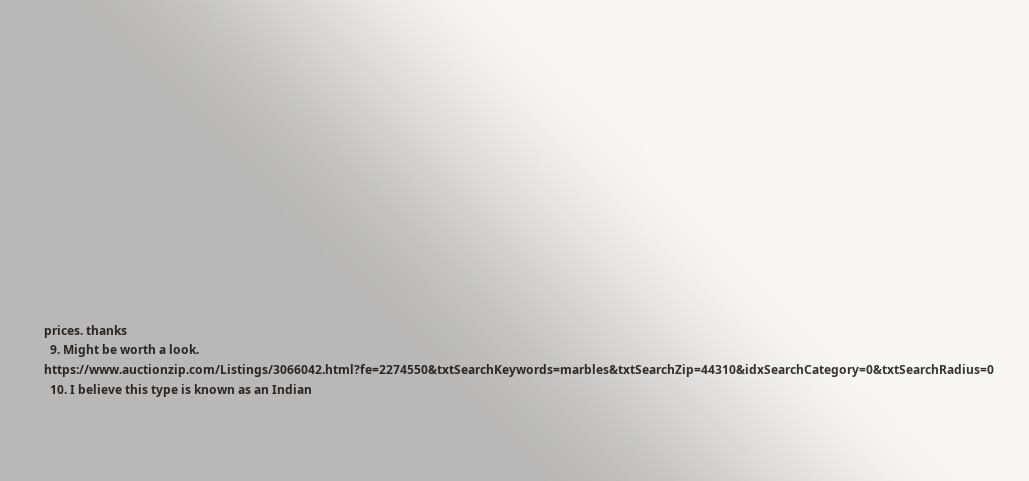prices. thanks
  9. Might be worth a look. https://www.auctionzip.com/Listings/3066042.html?fe=2274550&txtSearchKeywords=marbles&txtSearchZip=44310&idxSearchCategory=0&txtSearchRadius=0
  10. I believe this type is known as an Indian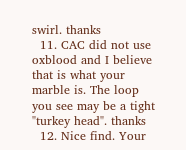swirl. thanks
  11. CAC did not use oxblood and I believe that is what your marble is. The loop you see may be a tight "turkey head". thanks
  12. Nice find. Your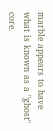marble appears to have what is known as a "ghost" core.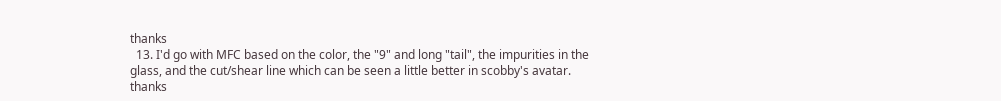thanks
  13. I'd go with MFC based on the color, the "9" and long "tail", the impurities in the glass, and the cut/shear line which can be seen a little better in scobby's avatar. thanks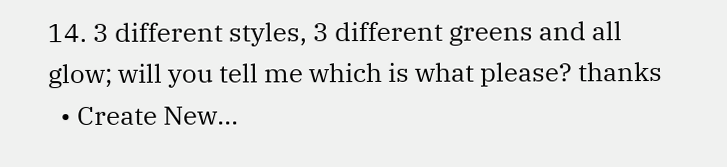14. 3 different styles, 3 different greens and all glow; will you tell me which is what please? thanks
  • Create New...